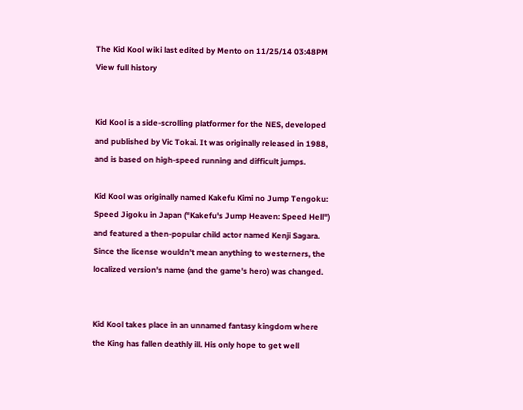The Kid Kool wiki last edited by Mento on 11/25/14 03:48PM View full history


Kid Kool is a side-scrolling platformer for the NES, developed and published by Vic Tokai. It was originally released in 1988, and is based on high-speed running and difficult jumps.

Kid Kool was originally named Kakefu Kimi no Jump Tengoku: Speed Jigoku in Japan ("Kakefu's Jump Heaven: Speed Hell") and featured a then-popular child actor named Kenji Sagara. Since the license wouldn't mean anything to westerners, the localized version's name (and the game's hero) was changed.


Kid Kool takes place in an unnamed fantasy kingdom where the King has fallen deathly ill. His only hope to get well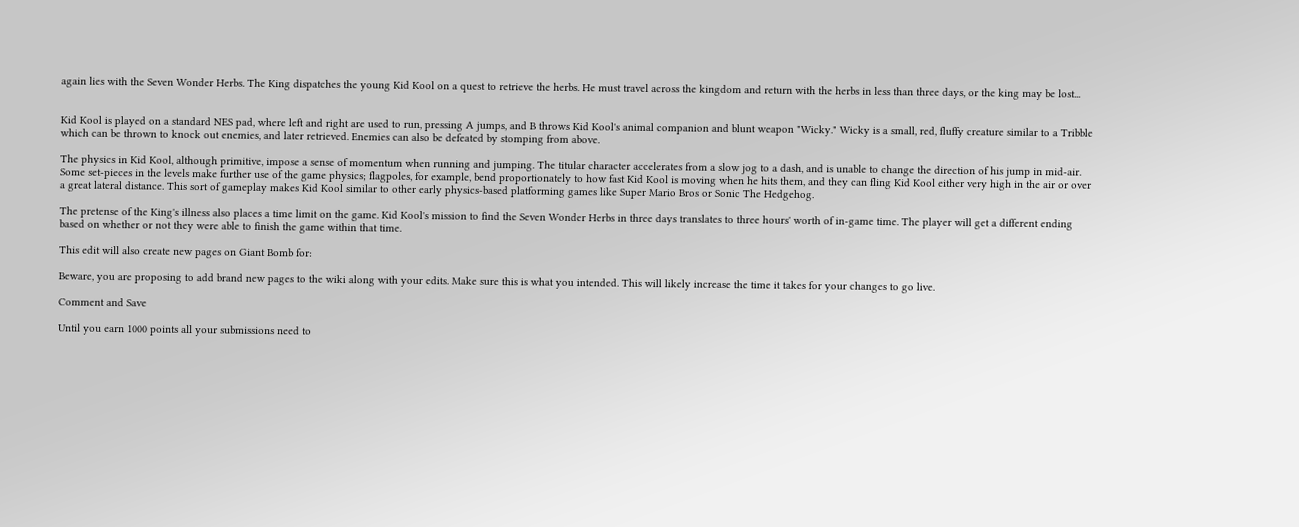again lies with the Seven Wonder Herbs. The King dispatches the young Kid Kool on a quest to retrieve the herbs. He must travel across the kingdom and return with the herbs in less than three days, or the king may be lost...


Kid Kool is played on a standard NES pad, where left and right are used to run, pressing A jumps, and B throws Kid Kool's animal companion and blunt weapon "Wicky." Wicky is a small, red, fluffy creature similar to a Tribble which can be thrown to knock out enemies, and later retrieved. Enemies can also be defeated by stomping from above.

The physics in Kid Kool, although primitive, impose a sense of momentum when running and jumping. The titular character accelerates from a slow jog to a dash, and is unable to change the direction of his jump in mid-air. Some set-pieces in the levels make further use of the game physics; flagpoles, for example, bend proportionately to how fast Kid Kool is moving when he hits them, and they can fling Kid Kool either very high in the air or over a great lateral distance. This sort of gameplay makes Kid Kool similar to other early physics-based platforming games like Super Mario Bros or Sonic The Hedgehog.

The pretense of the King's illness also places a time limit on the game. Kid Kool's mission to find the Seven Wonder Herbs in three days translates to three hours' worth of in-game time. The player will get a different ending based on whether or not they were able to finish the game within that time.

This edit will also create new pages on Giant Bomb for:

Beware, you are proposing to add brand new pages to the wiki along with your edits. Make sure this is what you intended. This will likely increase the time it takes for your changes to go live.

Comment and Save

Until you earn 1000 points all your submissions need to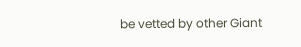be vetted by other Giant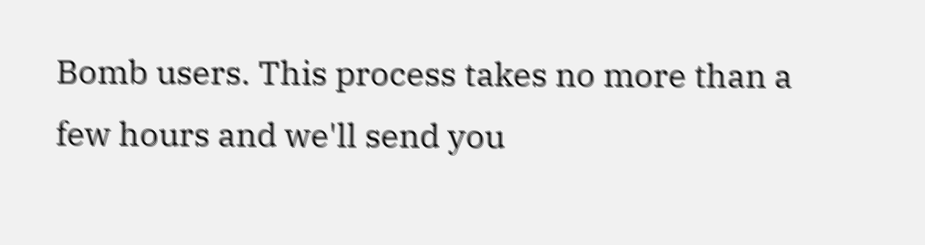Bomb users. This process takes no more than a few hours and we'll send you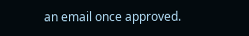an email once approved.